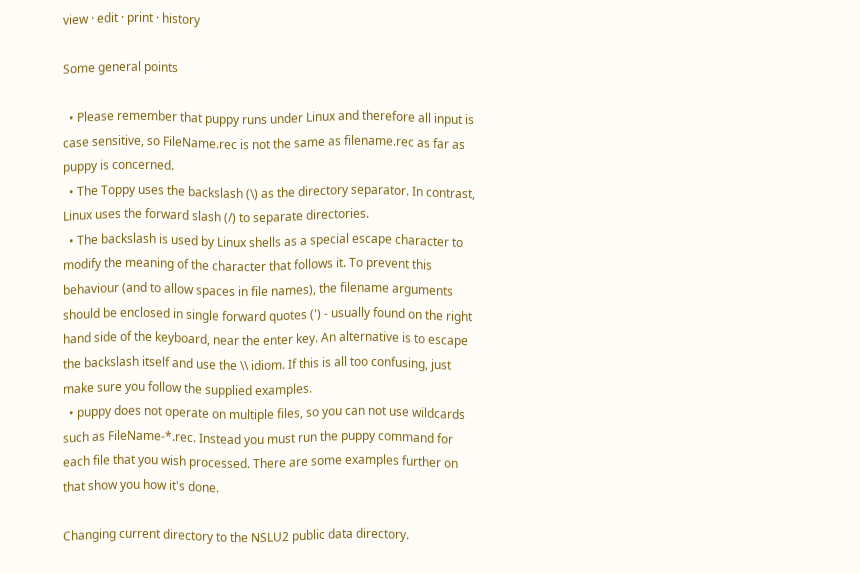view · edit · print · history

Some general points

  • Please remember that puppy runs under Linux and therefore all input is case sensitive, so FileName.rec is not the same as filename.rec as far as puppy is concerned.
  • The Toppy uses the backslash (\) as the directory separator. In contrast, Linux uses the forward slash (/) to separate directories.
  • The backslash is used by Linux shells as a special escape character to modify the meaning of the character that follows it. To prevent this behaviour (and to allow spaces in file names), the filename arguments should be enclosed in single forward quotes (') - usually found on the right hand side of the keyboard, near the enter key. An alternative is to escape the backslash itself and use the \\ idiom. If this is all too confusing, just make sure you follow the supplied examples.
  • puppy does not operate on multiple files, so you can not use wildcards such as FileName-*.rec. Instead you must run the puppy command for each file that you wish processed. There are some examples further on that show you how it's done.

Changing current directory to the NSLU2 public data directory.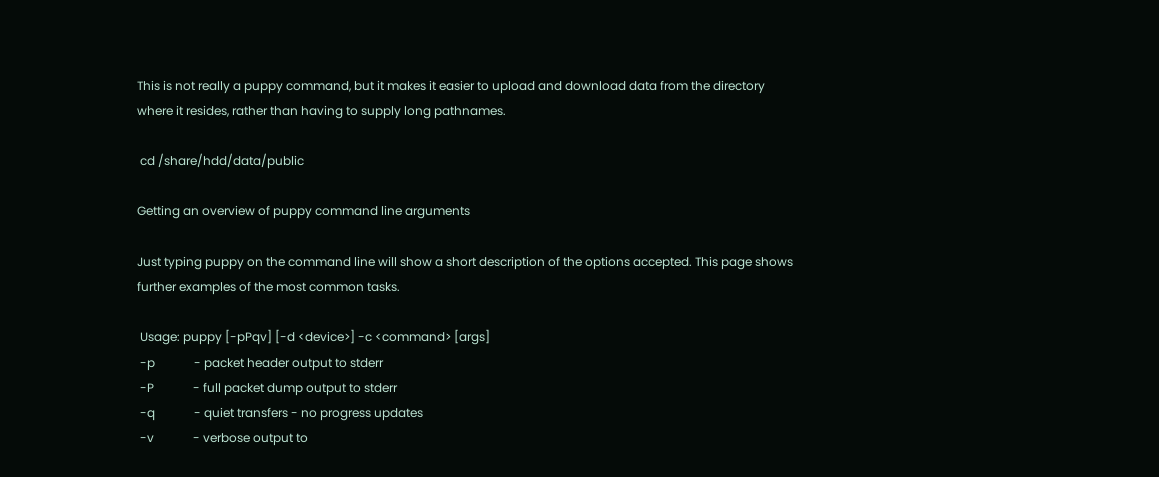This is not really a puppy command, but it makes it easier to upload and download data from the directory where it resides, rather than having to supply long pathnames.

 cd /share/hdd/data/public

Getting an overview of puppy command line arguments

Just typing puppy on the command line will show a short description of the options accepted. This page shows further examples of the most common tasks.

 Usage: puppy [-pPqv] [-d <device>] -c <command> [args]
 -p             - packet header output to stderr
 -P             - full packet dump output to stderr
 -q             - quiet transfers - no progress updates
 -v             - verbose output to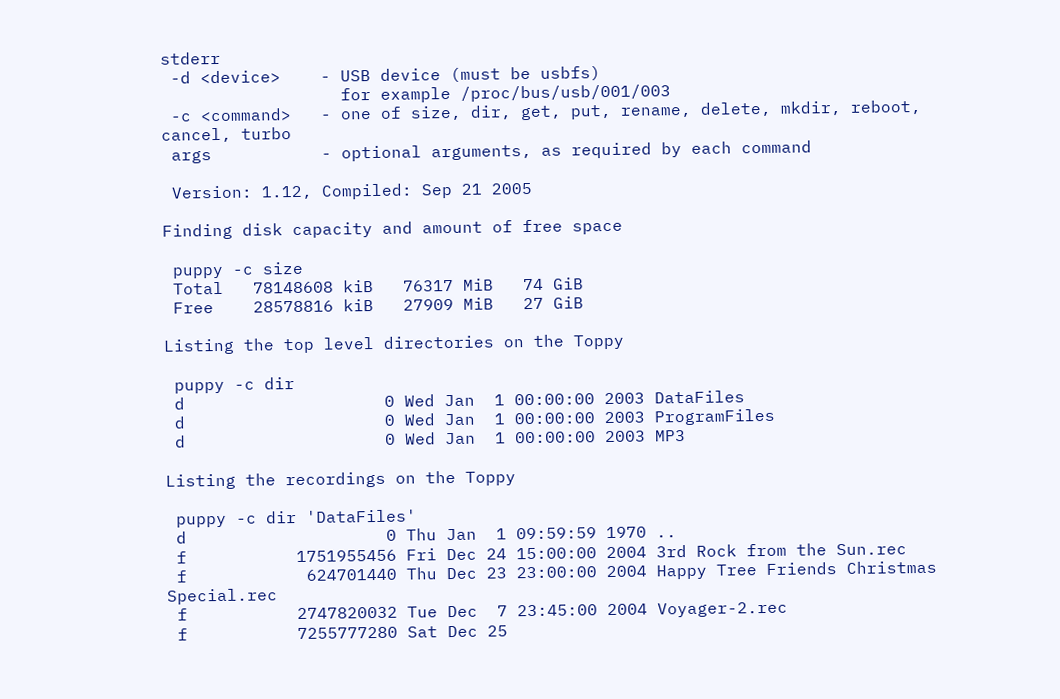stderr
 -d <device>    - USB device (must be usbfs)
                  for example /proc/bus/usb/001/003
 -c <command>   - one of size, dir, get, put, rename, delete, mkdir, reboot, cancel, turbo
 args           - optional arguments, as required by each command

 Version: 1.12, Compiled: Sep 21 2005

Finding disk capacity and amount of free space

 puppy -c size
 Total   78148608 kiB   76317 MiB   74 GiB
 Free    28578816 kiB   27909 MiB   27 GiB

Listing the top level directories on the Toppy

 puppy -c dir
 d                    0 Wed Jan  1 00:00:00 2003 DataFiles
 d                    0 Wed Jan  1 00:00:00 2003 ProgramFiles
 d                    0 Wed Jan  1 00:00:00 2003 MP3

Listing the recordings on the Toppy

 puppy -c dir 'DataFiles'
 d                    0 Thu Jan  1 09:59:59 1970 ..
 f           1751955456 Fri Dec 24 15:00:00 2004 3rd Rock from the Sun.rec
 f            624701440 Thu Dec 23 23:00:00 2004 Happy Tree Friends Christmas Special.rec
 f           2747820032 Tue Dec  7 23:45:00 2004 Voyager-2.rec
 f           7255777280 Sat Dec 25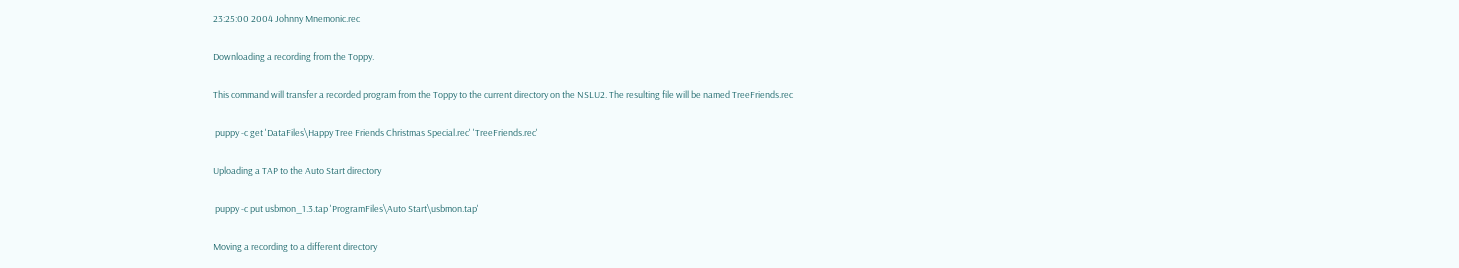23:25:00 2004 Johnny Mnemonic.rec

Downloading a recording from the Toppy.

This command will transfer a recorded program from the Toppy to the current directory on the NSLU2. The resulting file will be named TreeFriends.rec

 puppy -c get 'DataFiles\Happy Tree Friends Christmas Special.rec' 'TreeFriends.rec'

Uploading a TAP to the Auto Start directory

 puppy -c put usbmon_1.3.tap 'ProgramFiles\Auto Start\usbmon.tap'

Moving a recording to a different directory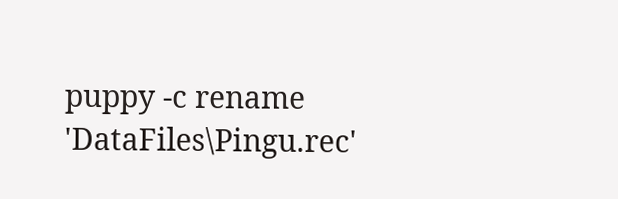puppy -c rename 'DataFiles\Pingu.rec'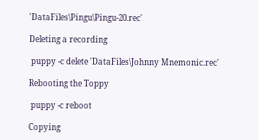'DataFiles\Pingu\Pingu-20.rec'

Deleting a recording

 puppy -c delete 'DataFiles\Johnny Mnemonic.rec'

Rebooting the Toppy

 puppy -c reboot

Copying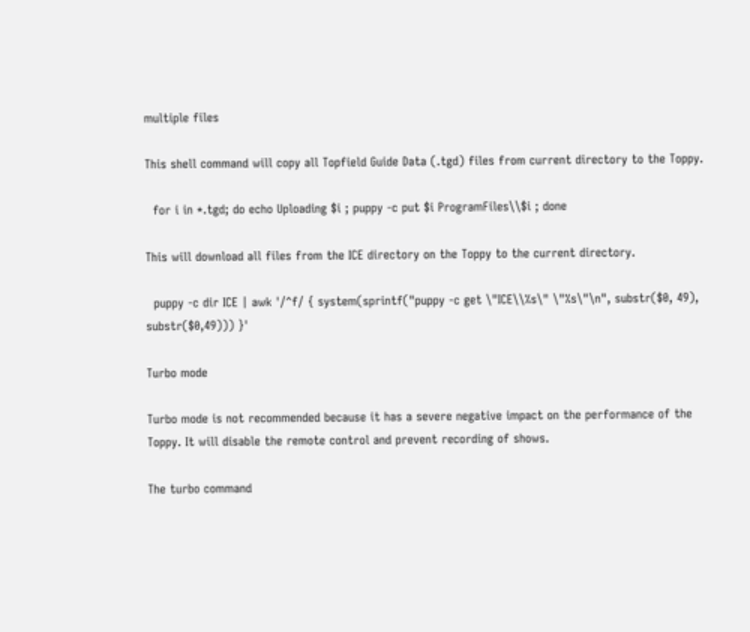multiple files

This shell command will copy all Topfield Guide Data (.tgd) files from current directory to the Toppy.

  for i in *.tgd; do echo Uploading $i ; puppy -c put $i ProgramFiles\\$i ; done

This will download all files from the ICE directory on the Toppy to the current directory.

  puppy -c dir ICE | awk '/^f/ { system(sprintf("puppy -c get \"ICE\\%s\" \"%s\"\n", substr($0, 49), substr($0,49))) }'

Turbo mode

Turbo mode is not recommended because it has a severe negative impact on the performance of the Toppy. It will disable the remote control and prevent recording of shows.

The turbo command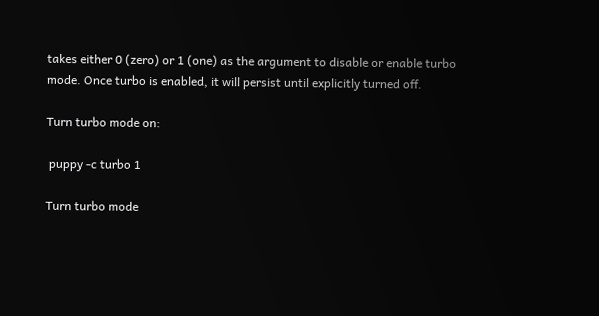takes either 0 (zero) or 1 (one) as the argument to disable or enable turbo mode. Once turbo is enabled, it will persist until explicitly turned off.

Turn turbo mode on:

 puppy -c turbo 1

Turn turbo mode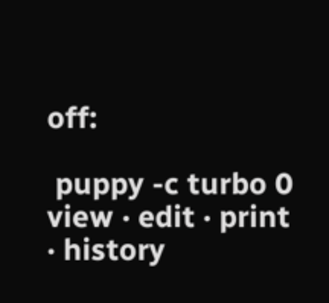off:

 puppy -c turbo 0
view · edit · print · history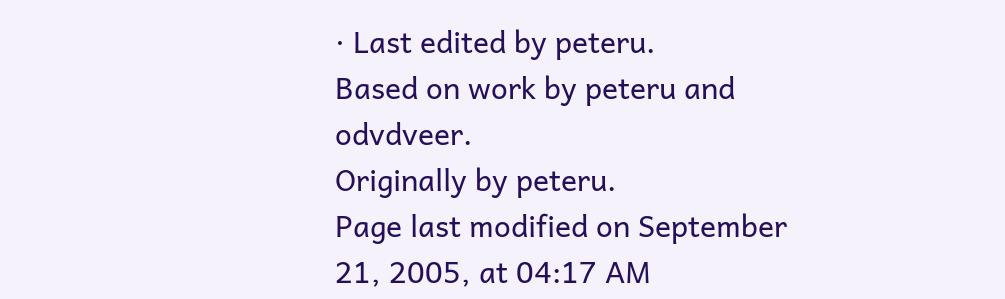· Last edited by peteru.
Based on work by peteru and odvdveer.
Originally by peteru.
Page last modified on September 21, 2005, at 04:17 AM